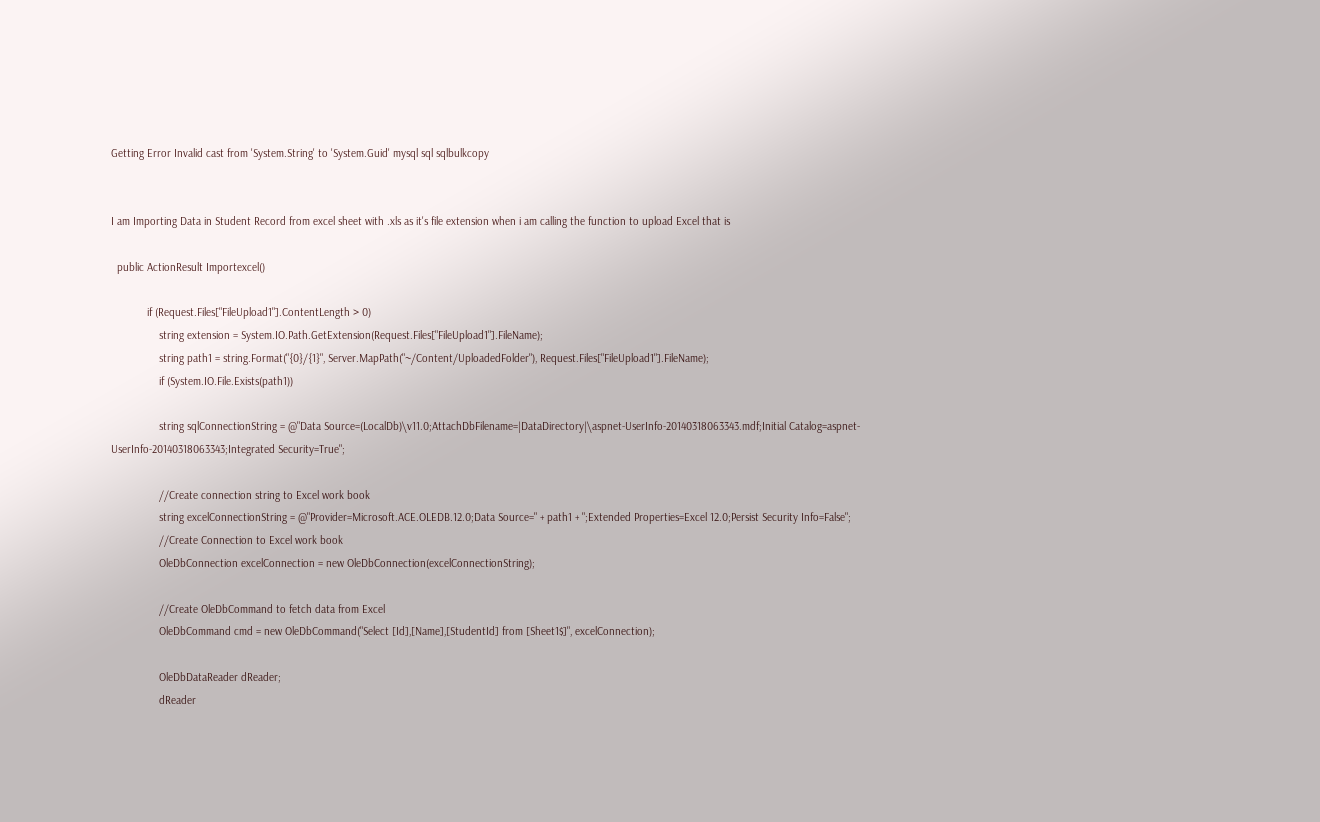Getting Error Invalid cast from 'System.String' to 'System.Guid' mysql sql sqlbulkcopy


I am Importing Data in Student Record from excel sheet with .xls as it's file extension when i am calling the function to upload Excel that is

  public ActionResult Importexcel()

            if (Request.Files["FileUpload1"].ContentLength > 0)
                string extension = System.IO.Path.GetExtension(Request.Files["FileUpload1"].FileName);
                string path1 = string.Format("{0}/{1}", Server.MapPath("~/Content/UploadedFolder"), Request.Files["FileUpload1"].FileName);
                if (System.IO.File.Exists(path1))

                string sqlConnectionString = @"Data Source=(LocalDb)\v11.0;AttachDbFilename=|DataDirectory|\aspnet-UserInfo-20140318063343.mdf;Initial Catalog=aspnet-UserInfo-20140318063343;Integrated Security=True";

                //Create connection string to Excel work book
                string excelConnectionString = @"Provider=Microsoft.ACE.OLEDB.12.0;Data Source=" + path1 + ";Extended Properties=Excel 12.0;Persist Security Info=False";
                //Create Connection to Excel work book
                OleDbConnection excelConnection = new OleDbConnection(excelConnectionString);

                //Create OleDbCommand to fetch data from Excel
                OleDbCommand cmd = new OleDbCommand("Select [Id],[Name],[StudentId] from [Sheet1$]", excelConnection);

                OleDbDataReader dReader;
                dReader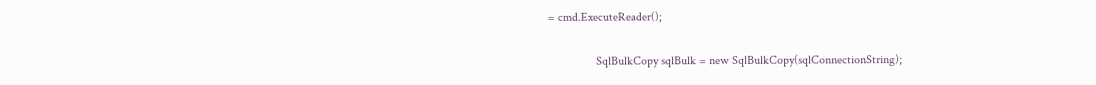= cmd.ExecuteReader();

                SqlBulkCopy sqlBulk = new SqlBulkCopy(sqlConnectionString);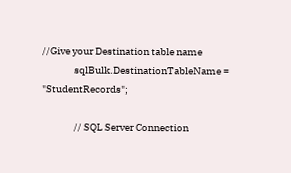//Give your Destination table name
                sqlBulk.DestinationTableName = "StudentRecords";

                // SQL Server Connection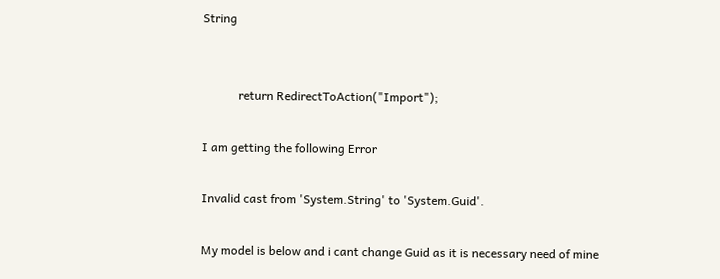String


            return RedirectToAction("Import");

I am getting the following Error

Invalid cast from 'System.String' to 'System.Guid'.

My model is below and i cant change Guid as it is necessary need of mine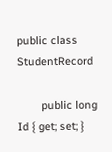public class StudentRecord

        public long Id { get; set; }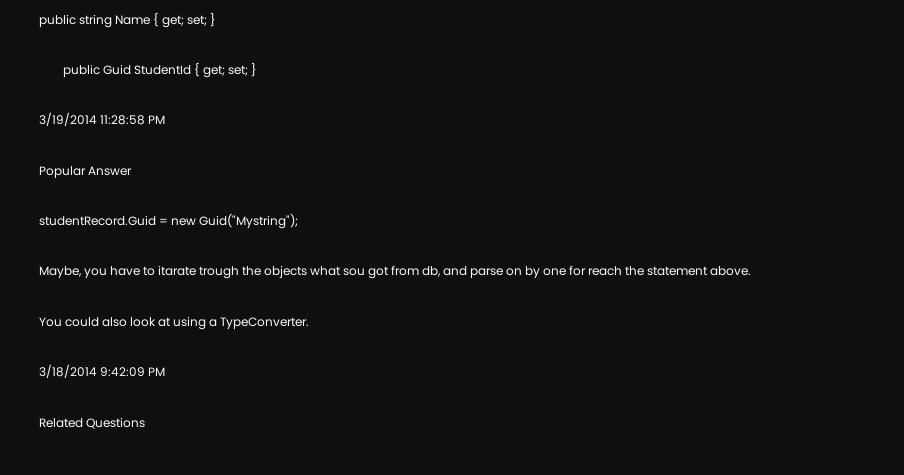public string Name { get; set; }

        public Guid StudentId { get; set; }

3/19/2014 11:28:58 PM

Popular Answer

studentRecord.Guid = new Guid("Mystring");

Maybe, you have to itarate trough the objects what sou got from db, and parse on by one for reach the statement above.

You could also look at using a TypeConverter.

3/18/2014 9:42:09 PM

Related Questions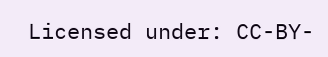Licensed under: CC-BY-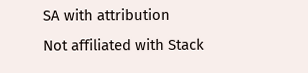SA with attribution
Not affiliated with Stack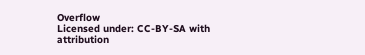Overflow
Licensed under: CC-BY-SA with attribution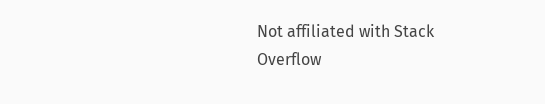Not affiliated with Stack Overflow